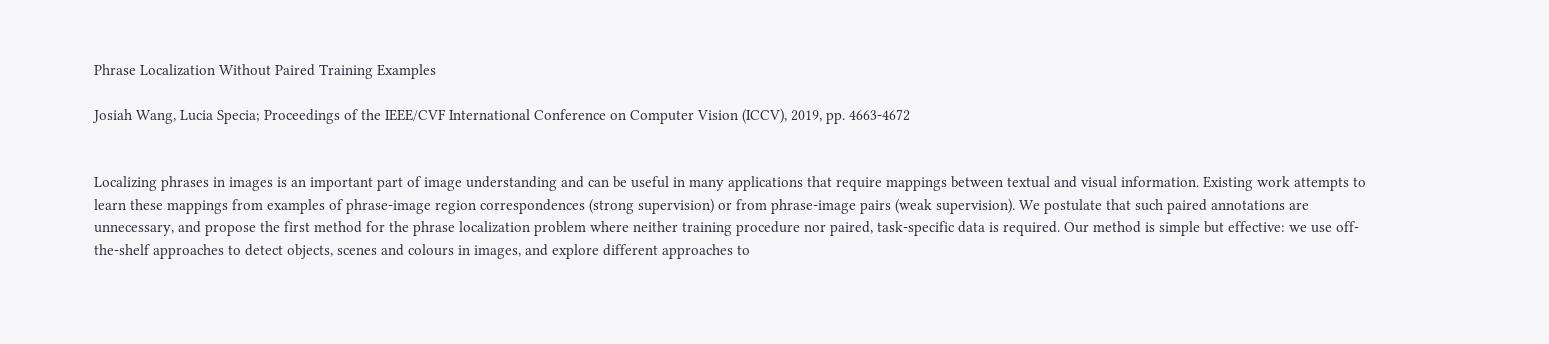Phrase Localization Without Paired Training Examples

Josiah Wang, Lucia Specia; Proceedings of the IEEE/CVF International Conference on Computer Vision (ICCV), 2019, pp. 4663-4672


Localizing phrases in images is an important part of image understanding and can be useful in many applications that require mappings between textual and visual information. Existing work attempts to learn these mappings from examples of phrase-image region correspondences (strong supervision) or from phrase-image pairs (weak supervision). We postulate that such paired annotations are unnecessary, and propose the first method for the phrase localization problem where neither training procedure nor paired, task-specific data is required. Our method is simple but effective: we use off-the-shelf approaches to detect objects, scenes and colours in images, and explore different approaches to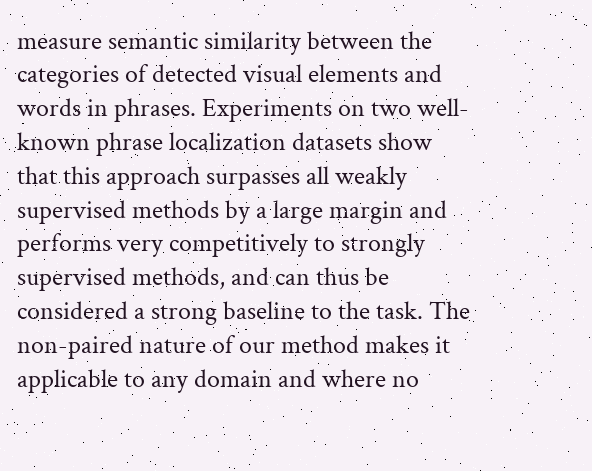measure semantic similarity between the categories of detected visual elements and words in phrases. Experiments on two well-known phrase localization datasets show that this approach surpasses all weakly supervised methods by a large margin and performs very competitively to strongly supervised methods, and can thus be considered a strong baseline to the task. The non-paired nature of our method makes it applicable to any domain and where no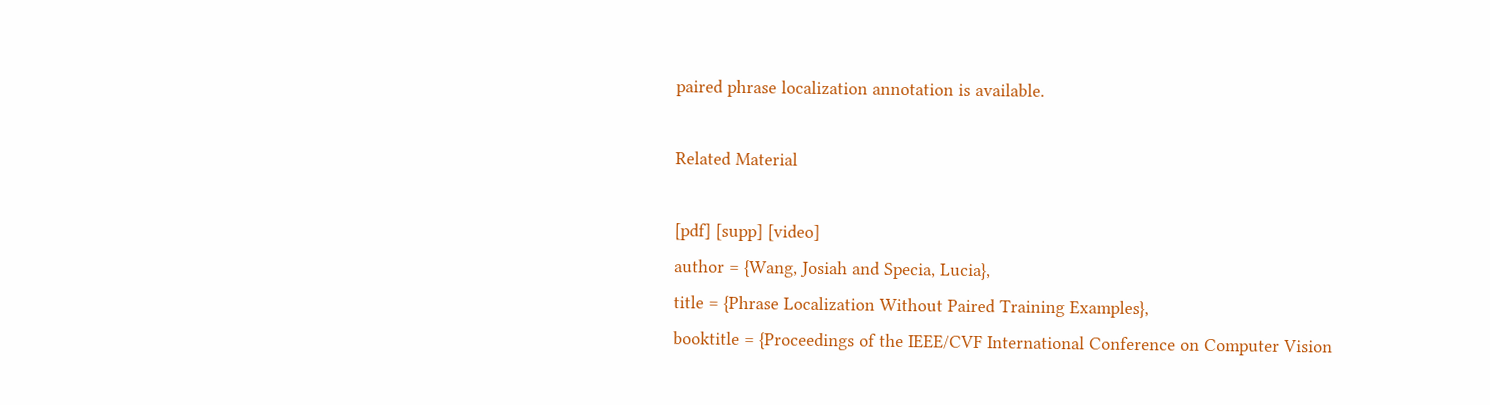paired phrase localization annotation is available.

Related Material

[pdf] [supp] [video]
author = {Wang, Josiah and Specia, Lucia},
title = {Phrase Localization Without Paired Training Examples},
booktitle = {Proceedings of the IEEE/CVF International Conference on Computer Vision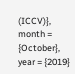(ICCV)},
month = {October},
year = {2019}